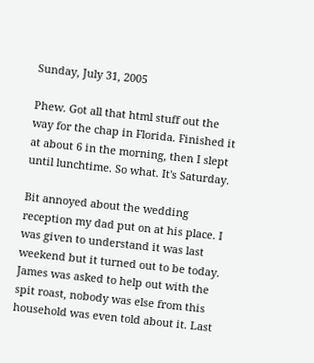Sunday, July 31, 2005

Phew. Got all that html stuff out the way for the chap in Florida. Finished it at about 6 in the morning, then I slept until lunchtime. So what. It's Saturday.

Bit annoyed about the wedding reception my dad put on at his place. I was given to understand it was last weekend but it turned out to be today. James was asked to help out with the spit roast, nobody was else from this household was even told about it. Last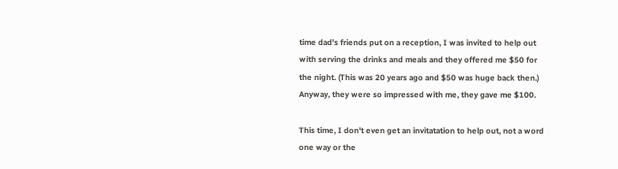time dad's friends put on a reception, I was invited to help out with serving the drinks and meals and they offered me $50 for the night. (This was 20 years ago and $50 was huge back then.) Anyway, they were so impressed with me, they gave me $100.

This time, I don't even get an invitatation to help out, not a word one way or the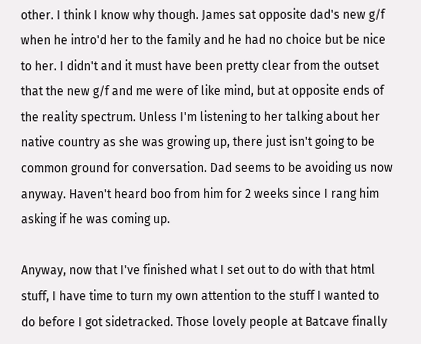other. I think I know why though. James sat opposite dad's new g/f when he intro'd her to the family and he had no choice but be nice to her. I didn't and it must have been pretty clear from the outset that the new g/f and me were of like mind, but at opposite ends of the reality spectrum. Unless I'm listening to her talking about her native country as she was growing up, there just isn't going to be common ground for conversation. Dad seems to be avoiding us now anyway. Haven't heard boo from him for 2 weeks since I rang him asking if he was coming up.

Anyway, now that I've finished what I set out to do with that html stuff, I have time to turn my own attention to the stuff I wanted to do before I got sidetracked. Those lovely people at Batcave finally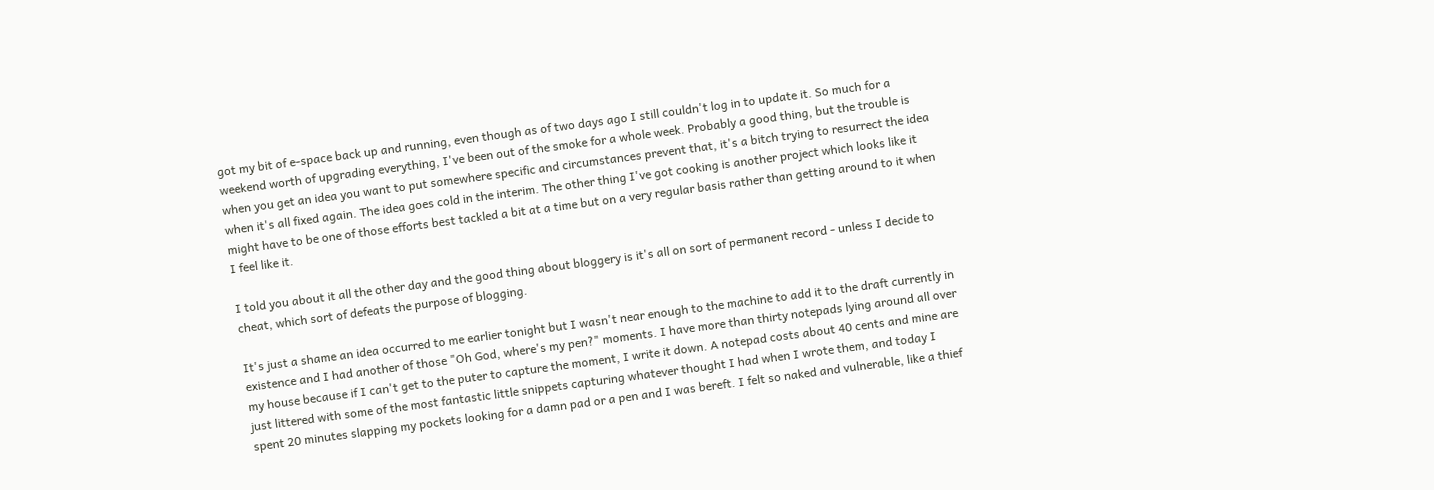got my bit of e-space back up and running, even though as of two days ago I still couldn't log in to update it. So much for a weekend worth of upgrading everything, I've been out of the smoke for a whole week. Probably a good thing, but the trouble is when you get an idea you want to put somewhere specific and circumstances prevent that, it's a bitch trying to resurrect the idea when it's all fixed again. The idea goes cold in the interim. The other thing I've got cooking is another project which looks like it might have to be one of those efforts best tackled a bit at a time but on a very regular basis rather than getting around to it when I feel like it.

I told you about it all the other day and the good thing about bloggery is it's all on sort of permanent record - unless I decide to cheat, which sort of defeats the purpose of blogging.

It's just a shame an idea occurred to me earlier tonight but I wasn't near enough to the machine to add it to the draft currently in existence and I had another of those "Oh God, where's my pen?" moments. I have more than thirty notepads lying around all over my house because if I can't get to the puter to capture the moment, I write it down. A notepad costs about 40 cents and mine are just littered with some of the most fantastic little snippets capturing whatever thought I had when I wrote them, and today I spent 20 minutes slapping my pockets looking for a damn pad or a pen and I was bereft. I felt so naked and vulnerable, like a thief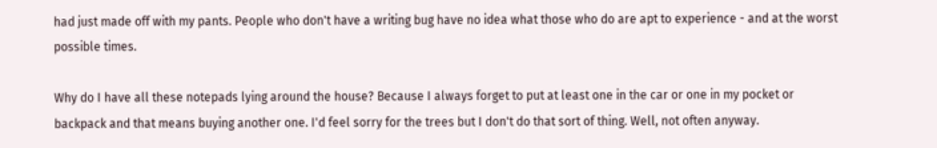had just made off with my pants. People who don't have a writing bug have no idea what those who do are apt to experience - and at the worst possible times.

Why do I have all these notepads lying around the house? Because I always forget to put at least one in the car or one in my pocket or backpack and that means buying another one. I'd feel sorry for the trees but I don't do that sort of thing. Well, not often anyway.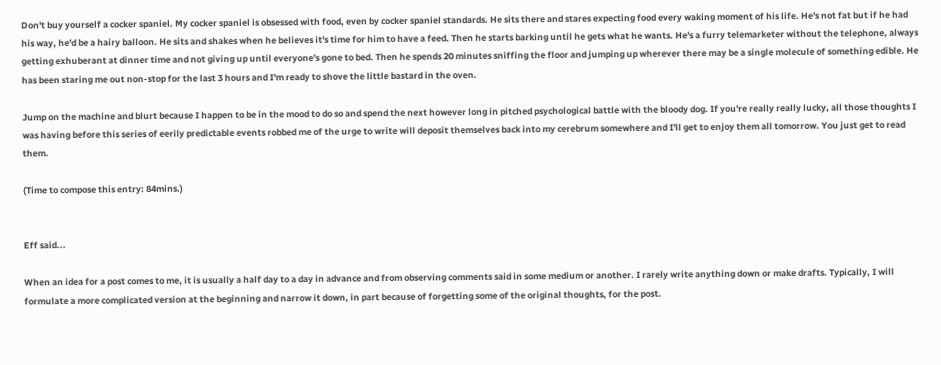Don't buy yourself a cocker spaniel. My cocker spaniel is obsessed with food, even by cocker spaniel standards. He sits there and stares expecting food every waking moment of his life. He's not fat but if he had his way, he'd be a hairy balloon. He sits and shakes when he believes it's time for him to have a feed. Then he starts barking until he gets what he wants. He's a furry telemarketer without the telephone, always getting exhuberant at dinner time and not giving up until everyone's gone to bed. Then he spends 20 minutes sniffing the floor and jumping up wherever there may be a single molecule of something edible. He has been staring me out non-stop for the last 3 hours and I'm ready to shove the little bastard in the oven.

Jump on the machine and blurt because I happen to be in the mood to do so and spend the next however long in pitched psychological battle with the bloody dog. If you're really really lucky, all those thoughts I was having before this series of eerily predictable events robbed me of the urge to write will deposit themselves back into my cerebrum somewhere and I'll get to enjoy them all tomorrow. You just get to read them.

(Time to compose this entry: 84mins.)


Eff said...

When an idea for a post comes to me, it is usually a half day to a day in advance and from observing comments said in some medium or another. I rarely write anything down or make drafts. Typically, I will formulate a more complicated version at the beginning and narrow it down, in part because of forgetting some of the original thoughts, for the post.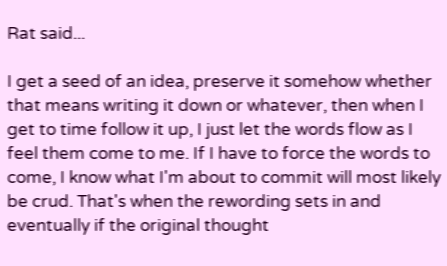Rat said...

I get a seed of an idea, preserve it somehow whether that means writing it down or whatever, then when I get to time follow it up, I just let the words flow as I feel them come to me. If I have to force the words to come, I know what I'm about to commit will most likely be crud. That's when the rewording sets in and eventually if the original thought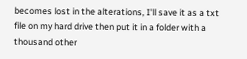becomes lost in the alterations, I'll save it as a txt file on my hard drive then put it in a folder with a thousand other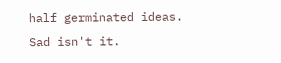half germinated ideas. Sad isn't it.